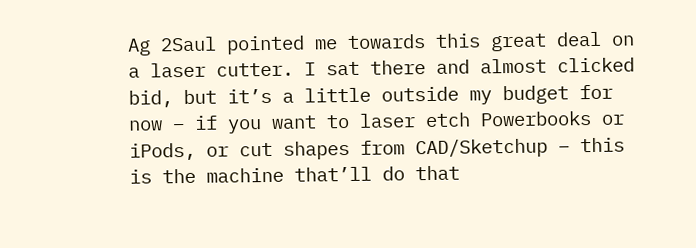Ag 2Saul pointed me towards this great deal on a laser cutter. I sat there and almost clicked bid, but it’s a little outside my budget for now – if you want to laser etch Powerbooks or iPods, or cut shapes from CAD/Sketchup – this is the machine that’ll do that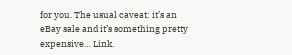for you. The usual caveat: it’s an eBay sale and it’s something pretty expensive… Link.